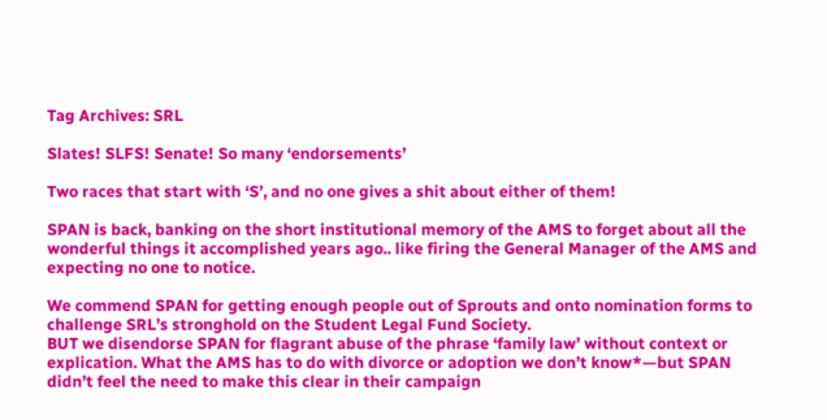Tag Archives: SRL

Slates! SLFS! Senate! So many ‘endorsements’

Two races that start with ‘S’, and no one gives a shit about either of them!

SPAN is back, banking on the short institutional memory of the AMS to forget about all the wonderful things it accomplished years ago.. like firing the General Manager of the AMS and expecting no one to notice.

We commend SPAN for getting enough people out of Sprouts and onto nomination forms to challenge SRL’s stronghold on the Student Legal Fund Society.
BUT we disendorse SPAN for flagrant abuse of the phrase ‘family law’ without context or explication. What the AMS has to do with divorce or adoption we don’t know*—but SPAN didn’t feel the need to make this clear in their campaign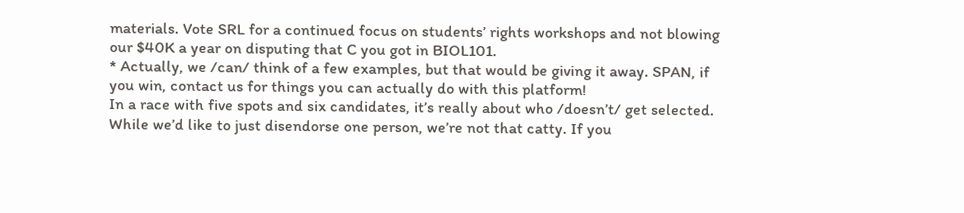materials. Vote SRL for a continued focus on students’ rights workshops and not blowing our $40K a year on disputing that C you got in BIOL101.
* Actually, we /can/ think of a few examples, but that would be giving it away. SPAN, if you win, contact us for things you can actually do with this platform!
In a race with five spots and six candidates, it’s really about who /doesn’t/ get selected. While we’d like to just disendorse one person, we’re not that catty. If you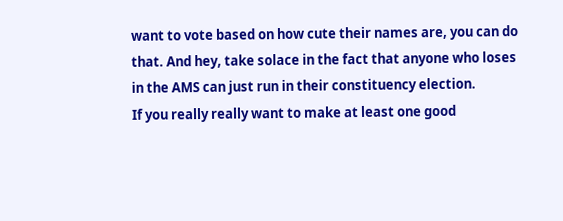want to vote based on how cute their names are, you can do that. And hey, take solace in the fact that anyone who loses in the AMS can just run in their constituency election.
If you really really want to make at least one good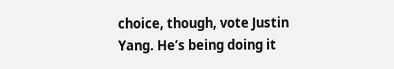choice, though, vote Justin Yang. He’s being doing it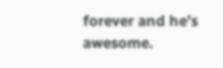forever and he’s awesome.